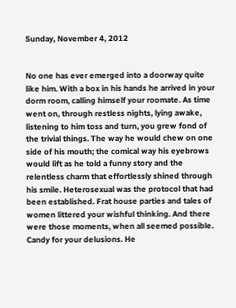Sunday, November 4, 2012


No one has ever emerged into a doorway quite like him. With a box in his hands he arrived in your dorm room, calling himself your roomate. As time went on, through restless nights, lying awake, listening to him toss and turn, you grew fond of the trivial things. The way he would chew on one side of his mouth; the comical way his eyebrows would lift as he told a funny story and the relentless charm that effortlessly shined through his smile. Heterosexual was the protocol that had been established. Frat house parties and tales of women littered your wishful thinking. And there were those moments, when all seemed possible. Candy for your delusions. He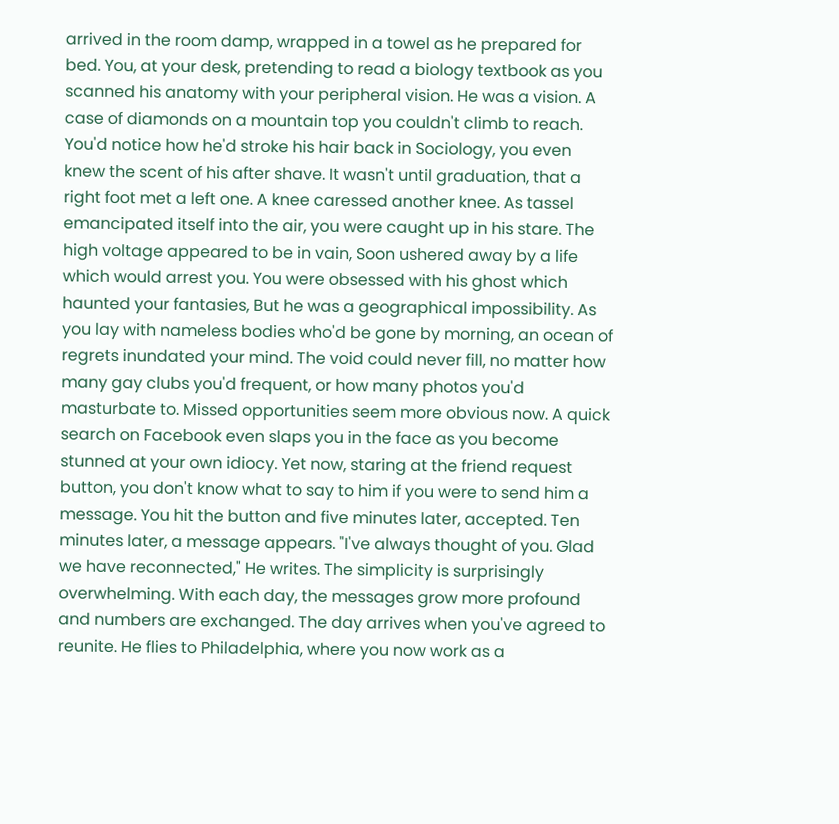arrived in the room damp, wrapped in a towel as he prepared for bed. You, at your desk, pretending to read a biology textbook as you scanned his anatomy with your peripheral vision. He was a vision. A case of diamonds on a mountain top you couldn't climb to reach. You'd notice how he'd stroke his hair back in Sociology, you even knew the scent of his after shave. It wasn't until graduation, that a right foot met a left one. A knee caressed another knee. As tassel emancipated itself into the air, you were caught up in his stare. The high voltage appeared to be in vain, Soon ushered away by a life which would arrest you. You were obsessed with his ghost which haunted your fantasies, But he was a geographical impossibility. As you lay with nameless bodies who'd be gone by morning, an ocean of regrets inundated your mind. The void could never fill, no matter how many gay clubs you'd frequent, or how many photos you'd masturbate to. Missed opportunities seem more obvious now. A quick search on Facebook even slaps you in the face as you become stunned at your own idiocy. Yet now, staring at the friend request button, you don't know what to say to him if you were to send him a message. You hit the button and five minutes later, accepted. Ten minutes later, a message appears. "I've always thought of you. Glad we have reconnected," He writes. The simplicity is surprisingly overwhelming. With each day, the messages grow more profound and numbers are exchanged. The day arrives when you've agreed to reunite. He flies to Philadelphia, where you now work as a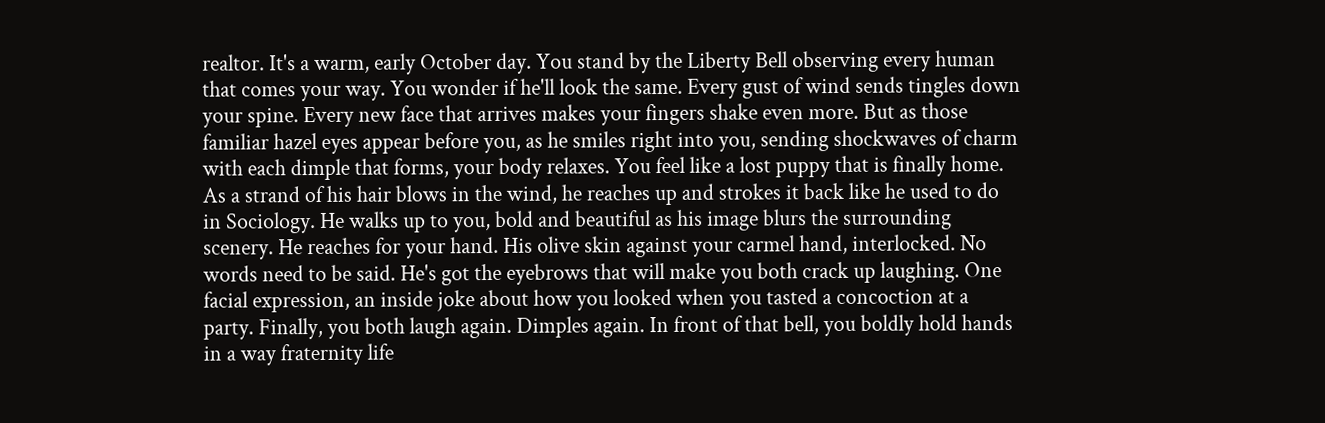realtor. It's a warm, early October day. You stand by the Liberty Bell observing every human that comes your way. You wonder if he'll look the same. Every gust of wind sends tingles down your spine. Every new face that arrives makes your fingers shake even more. But as those familiar hazel eyes appear before you, as he smiles right into you, sending shockwaves of charm with each dimple that forms, your body relaxes. You feel like a lost puppy that is finally home. As a strand of his hair blows in the wind, he reaches up and strokes it back like he used to do in Sociology. He walks up to you, bold and beautiful as his image blurs the surrounding scenery. He reaches for your hand. His olive skin against your carmel hand, interlocked. No words need to be said. He's got the eyebrows that will make you both crack up laughing. One facial expression, an inside joke about how you looked when you tasted a concoction at a party. Finally, you both laugh again. Dimples again. In front of that bell, you boldly hold hands in a way fraternity life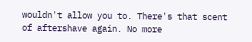wouldn't allow you to. There's that scent of aftershave again. No more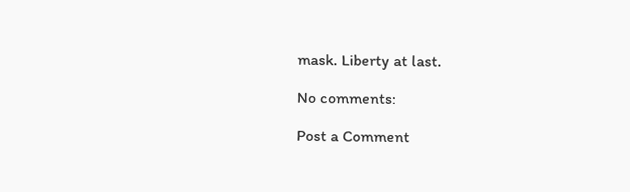mask. Liberty at last.

No comments:

Post a Comment